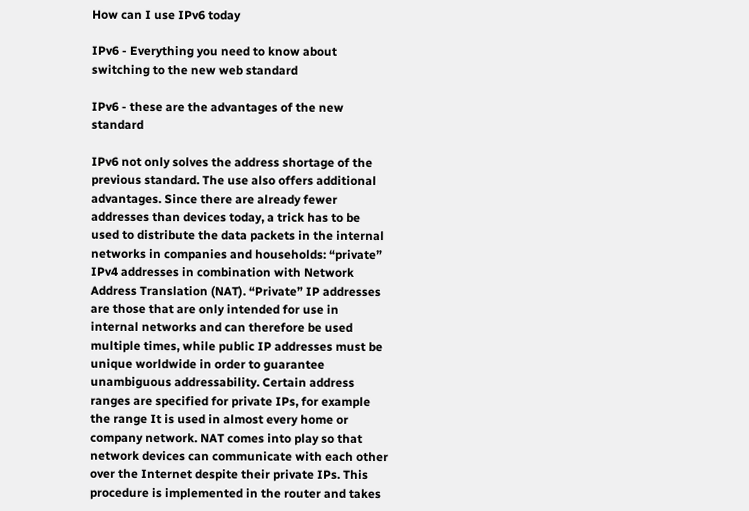How can I use IPv6 today

IPv6 - Everything you need to know about switching to the new web standard

IPv6 - these are the advantages of the new standard

IPv6 not only solves the address shortage of the previous standard. The use also offers additional advantages. Since there are already fewer addresses than devices today, a trick has to be used to distribute the data packets in the internal networks in companies and households: “private” IPv4 addresses in combination with Network Address Translation (NAT). “Private” IP addresses are those that are only intended for use in internal networks and can therefore be used multiple times, while public IP addresses must be unique worldwide in order to guarantee unambiguous addressability. Certain address ranges are specified for private IPs, for example the range It is used in almost every home or company network. NAT comes into play so that network devices can communicate with each other over the Internet despite their private IPs. This procedure is implemented in the router and takes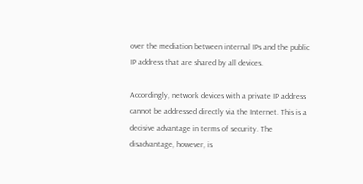over the mediation between internal IPs and the public IP address that are shared by all devices.

Accordingly, network devices with a private IP address cannot be addressed directly via the Internet. This is a decisive advantage in terms of security. The disadvantage, however, is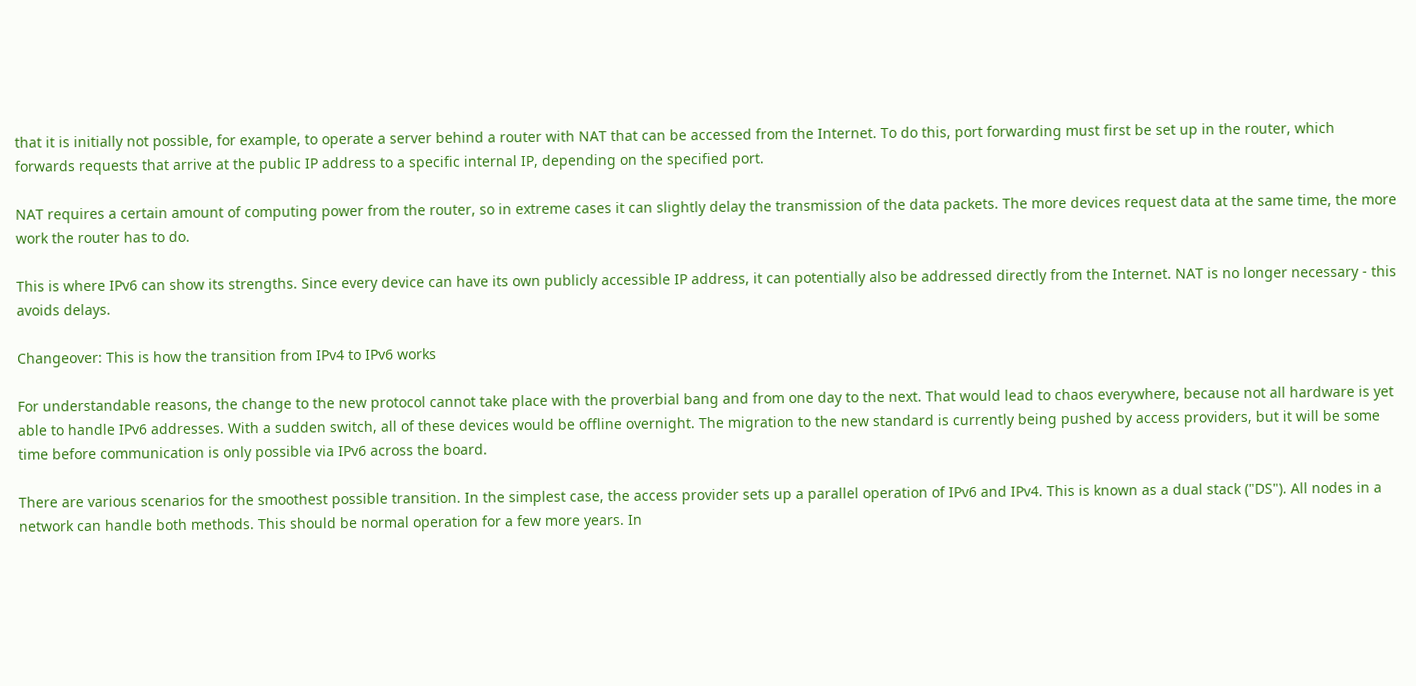that it is initially not possible, for example, to operate a server behind a router with NAT that can be accessed from the Internet. To do this, port forwarding must first be set up in the router, which forwards requests that arrive at the public IP address to a specific internal IP, depending on the specified port.

NAT requires a certain amount of computing power from the router, so in extreme cases it can slightly delay the transmission of the data packets. The more devices request data at the same time, the more work the router has to do.

This is where IPv6 can show its strengths. Since every device can have its own publicly accessible IP address, it can potentially also be addressed directly from the Internet. NAT is no longer necessary - this avoids delays.

Changeover: This is how the transition from IPv4 to IPv6 works

For understandable reasons, the change to the new protocol cannot take place with the proverbial bang and from one day to the next. That would lead to chaos everywhere, because not all hardware is yet able to handle IPv6 addresses. With a sudden switch, all of these devices would be offline overnight. The migration to the new standard is currently being pushed by access providers, but it will be some time before communication is only possible via IPv6 across the board.

There are various scenarios for the smoothest possible transition. In the simplest case, the access provider sets up a parallel operation of IPv6 and IPv4. This is known as a dual stack ("DS"). All nodes in a network can handle both methods. This should be normal operation for a few more years. In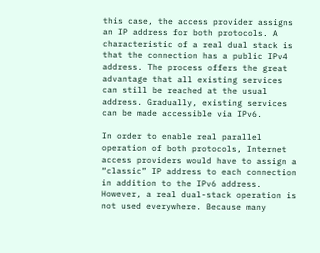this case, the access provider assigns an IP address for both protocols. A characteristic of a real dual stack is that the connection has a public IPv4 address. The process offers the great advantage that all existing services can still be reached at the usual address. Gradually, existing services can be made accessible via IPv6.

In order to enable real parallel operation of both protocols, Internet access providers would have to assign a “classic” IP address to each connection in addition to the IPv6 address. However, a real dual-stack operation is not used everywhere. Because many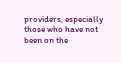providers, especially those who have not been on the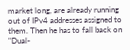market long, are already running out of IPv4 addresses assigned to them. Then he has to fall back on "Dual-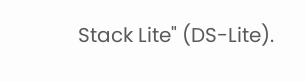Stack Lite" (DS-Lite).